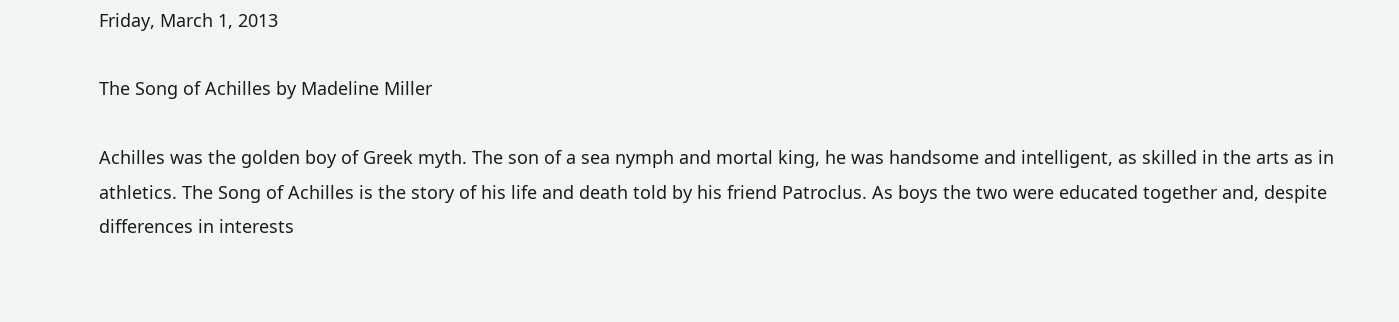Friday, March 1, 2013

The Song of Achilles by Madeline Miller

Achilles was the golden boy of Greek myth. The son of a sea nymph and mortal king, he was handsome and intelligent, as skilled in the arts as in athletics. The Song of Achilles is the story of his life and death told by his friend Patroclus. As boys the two were educated together and, despite differences in interests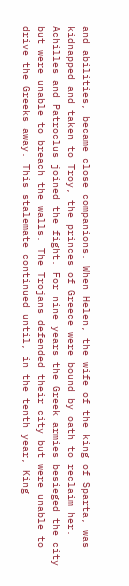and abilities, became close companions. When Helen, the wife of the king of Sparta, was kidnapped and taken to Troy, the princes of Greece were bound by oath to reclaim her. Achilles and Patroclus joined the fight. For nine years the Greek armies besieged the city but were unable to breach the walls. The Trojans defended their city but were unable to drive the Greeks away. This stalemate continued until, in the tenth year, King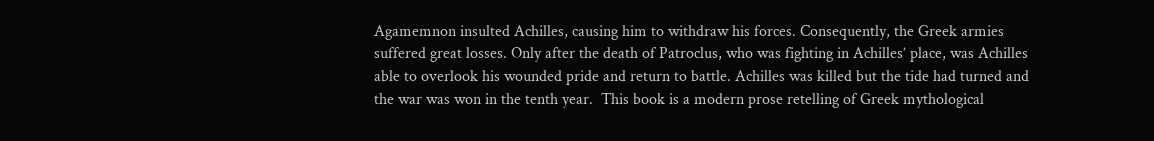Agamemnon insulted Achilles, causing him to withdraw his forces. Consequently, the Greek armies suffered great losses. Only after the death of Patroclus, who was fighting in Achilles’ place, was Achilles able to overlook his wounded pride and return to battle. Achilles was killed but the tide had turned and the war was won in the tenth year.  This book is a modern prose retelling of Greek mythological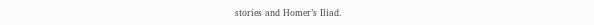stories and Homer’s Iliad.